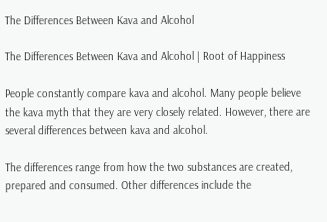The Differences Between Kava and Alcohol

The Differences Between Kava and Alcohol | Root of Happiness

People constantly compare kava and alcohol. Many people believe the kava myth that they are very closely related. However, there are several differences between kava and alcohol.

The differences range from how the two substances are created, prepared and consumed. Other differences include the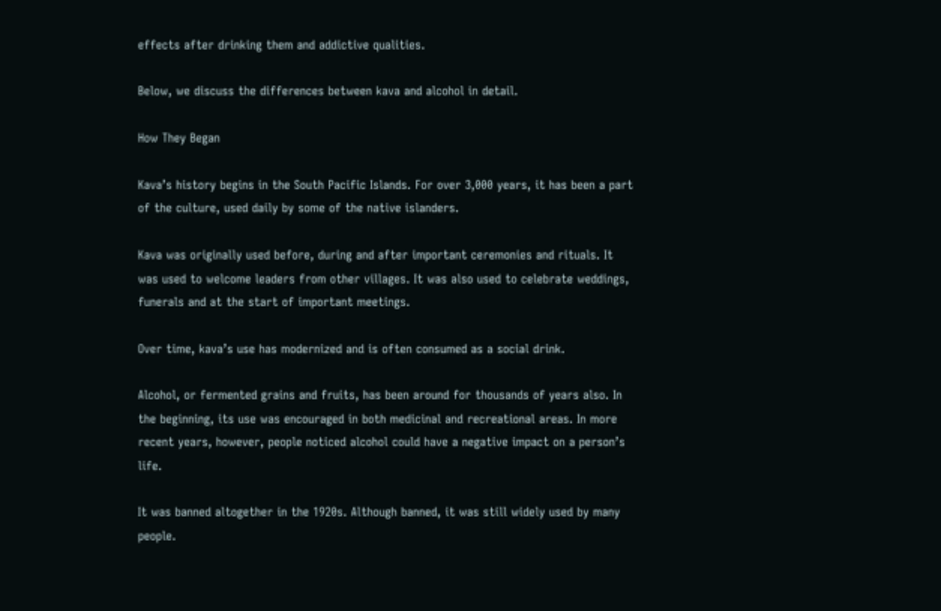effects after drinking them and addictive qualities.

Below, we discuss the differences between kava and alcohol in detail.

How They Began

Kava’s history begins in the South Pacific Islands. For over 3,000 years, it has been a part of the culture, used daily by some of the native islanders.

Kava was originally used before, during and after important ceremonies and rituals. It was used to welcome leaders from other villages. It was also used to celebrate weddings, funerals and at the start of important meetings.

Over time, kava’s use has modernized and is often consumed as a social drink.

Alcohol, or fermented grains and fruits, has been around for thousands of years also. In the beginning, its use was encouraged in both medicinal and recreational areas. In more recent years, however, people noticed alcohol could have a negative impact on a person’s life.

It was banned altogether in the 1920s. Although banned, it was still widely used by many people.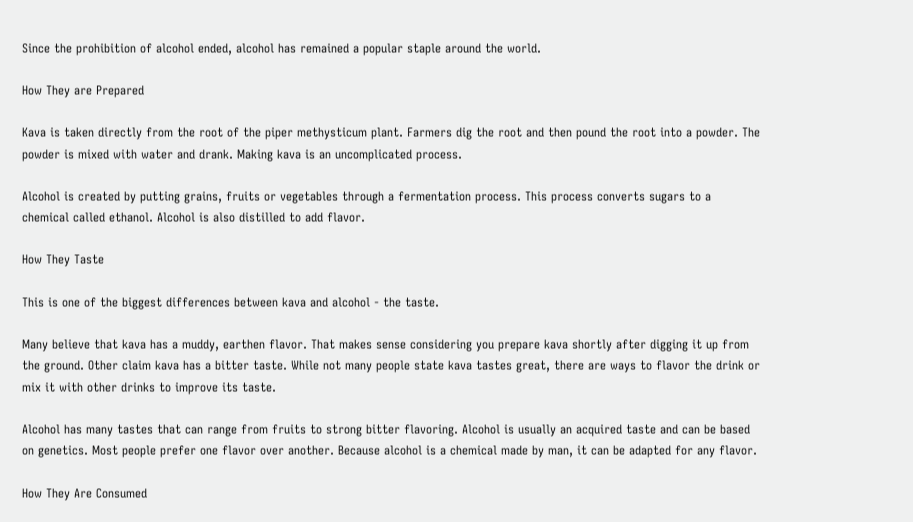Since the prohibition of alcohol ended, alcohol has remained a popular staple around the world.

How They are Prepared

Kava is taken directly from the root of the piper methysticum plant. Farmers dig the root and then pound the root into a powder. The powder is mixed with water and drank. Making kava is an uncomplicated process.

Alcohol is created by putting grains, fruits or vegetables through a fermentation process. This process converts sugars to a chemical called ethanol. Alcohol is also distilled to add flavor.

How They Taste

This is one of the biggest differences between kava and alcohol - the taste.

Many believe that kava has a muddy, earthen flavor. That makes sense considering you prepare kava shortly after digging it up from the ground. Other claim kava has a bitter taste. While not many people state kava tastes great, there are ways to flavor the drink or mix it with other drinks to improve its taste.

Alcohol has many tastes that can range from fruits to strong bitter flavoring. Alcohol is usually an acquired taste and can be based on genetics. Most people prefer one flavor over another. Because alcohol is a chemical made by man, it can be adapted for any flavor.

How They Are Consumed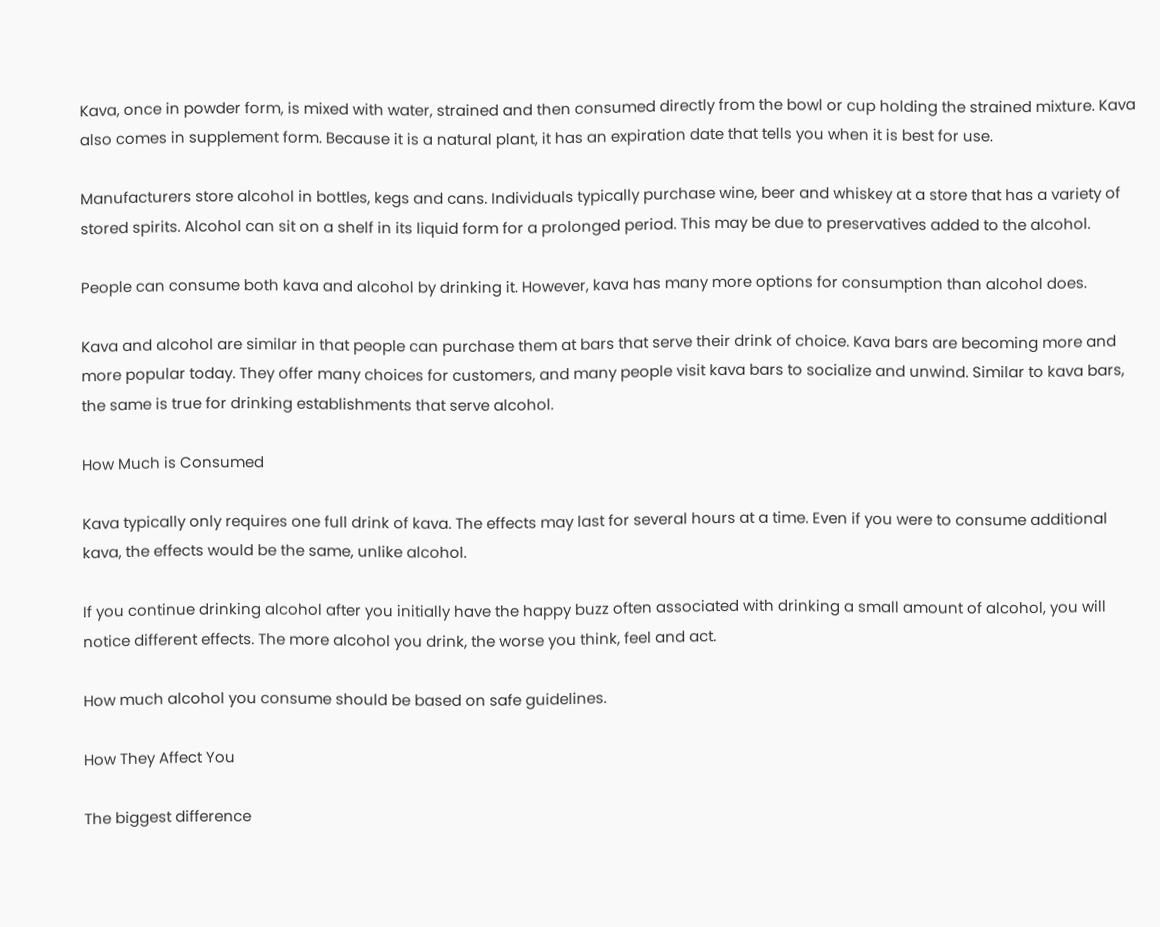Kava, once in powder form, is mixed with water, strained and then consumed directly from the bowl or cup holding the strained mixture. Kava also comes in supplement form. Because it is a natural plant, it has an expiration date that tells you when it is best for use.

Manufacturers store alcohol in bottles, kegs and cans. Individuals typically purchase wine, beer and whiskey at a store that has a variety of stored spirits. Alcohol can sit on a shelf in its liquid form for a prolonged period. This may be due to preservatives added to the alcohol.

People can consume both kava and alcohol by drinking it. However, kava has many more options for consumption than alcohol does.

Kava and alcohol are similar in that people can purchase them at bars that serve their drink of choice. Kava bars are becoming more and more popular today. They offer many choices for customers, and many people visit kava bars to socialize and unwind. Similar to kava bars, the same is true for drinking establishments that serve alcohol.

How Much is Consumed

Kava typically only requires one full drink of kava. The effects may last for several hours at a time. Even if you were to consume additional kava, the effects would be the same, unlike alcohol.

If you continue drinking alcohol after you initially have the happy buzz often associated with drinking a small amount of alcohol, you will notice different effects. The more alcohol you drink, the worse you think, feel and act.

How much alcohol you consume should be based on safe guidelines.

How They Affect You

The biggest difference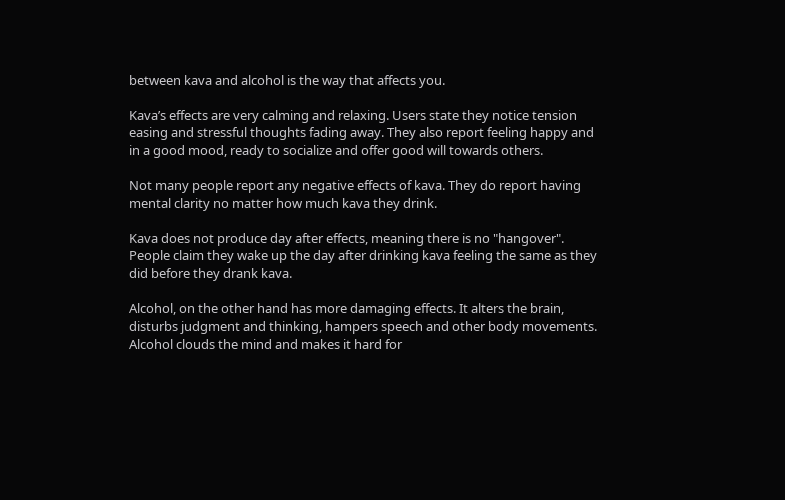between kava and alcohol is the way that affects you.

Kava’s effects are very calming and relaxing. Users state they notice tension easing and stressful thoughts fading away. They also report feeling happy and in a good mood, ready to socialize and offer good will towards others.

Not many people report any negative effects of kava. They do report having mental clarity no matter how much kava they drink.

Kava does not produce day after effects, meaning there is no "hangover". People claim they wake up the day after drinking kava feeling the same as they did before they drank kava.

Alcohol, on the other hand has more damaging effects. It alters the brain, disturbs judgment and thinking, hampers speech and other body movements. Alcohol clouds the mind and makes it hard for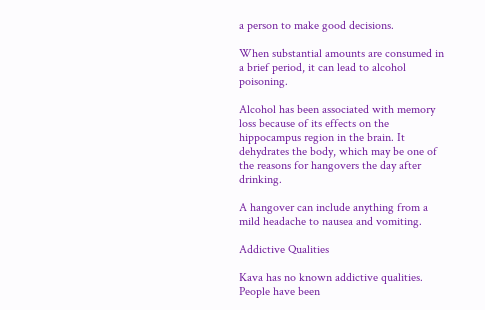a person to make good decisions.

When substantial amounts are consumed in a brief period, it can lead to alcohol poisoning.

Alcohol has been associated with memory loss because of its effects on the hippocampus region in the brain. It dehydrates the body, which may be one of the reasons for hangovers the day after drinking.

A hangover can include anything from a mild headache to nausea and vomiting.

Addictive Qualities

Kava has no known addictive qualities. People have been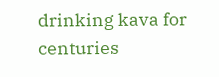drinking kava for centuries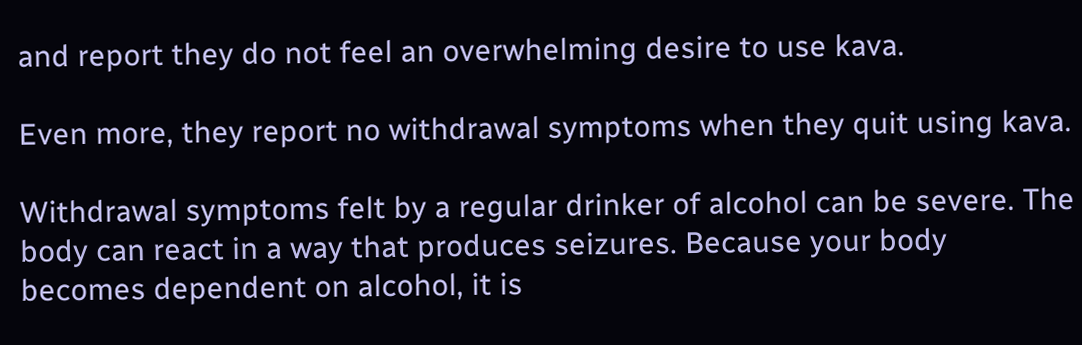and report they do not feel an overwhelming desire to use kava.

Even more, they report no withdrawal symptoms when they quit using kava.

Withdrawal symptoms felt by a regular drinker of alcohol can be severe. The body can react in a way that produces seizures. Because your body becomes dependent on alcohol, it is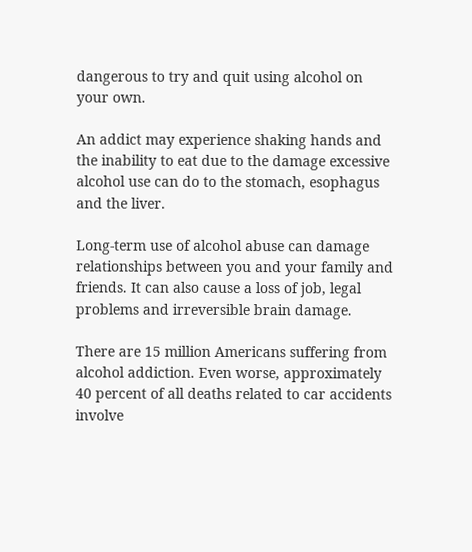dangerous to try and quit using alcohol on your own.

An addict may experience shaking hands and the inability to eat due to the damage excessive alcohol use can do to the stomach, esophagus and the liver.

Long-term use of alcohol abuse can damage relationships between you and your family and friends. It can also cause a loss of job, legal problems and irreversible brain damage.

There are 15 million Americans suffering from alcohol addiction. Even worse, approximately 40 percent of all deaths related to car accidents involve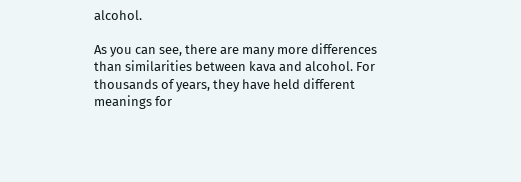alcohol.

As you can see, there are many more differences than similarities between kava and alcohol. For thousands of years, they have held different meanings for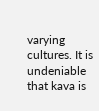varying cultures. It is undeniable that kava is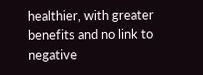healthier, with greater benefits and no link to negative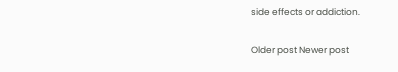side effects or addiction.

Older post Newer post